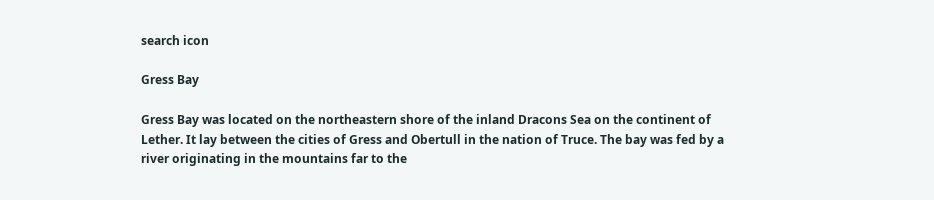search icon

Gress Bay

Gress Bay was located on the northeastern shore of the inland Dracons Sea on the continent of Lether. It lay between the cities of Gress and Obertull in the nation of Truce. The bay was fed by a river originating in the mountains far to the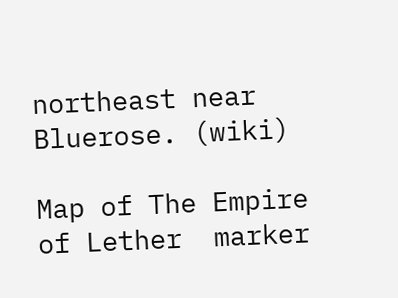northeast near Bluerose. (wiki)

Map of The Empire of Lether  marker